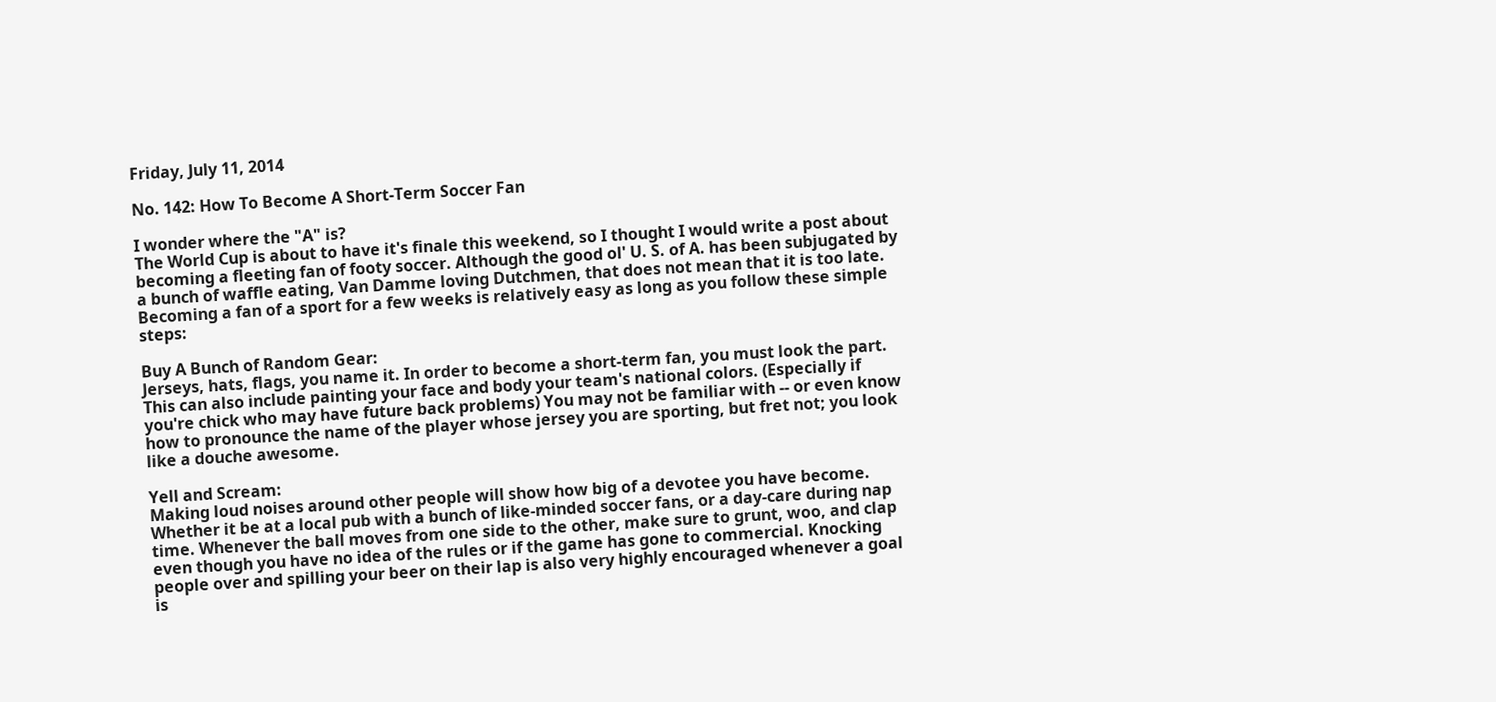Friday, July 11, 2014

No. 142: How To Become A Short-Term Soccer Fan

I wonder where the "A" is?
The World Cup is about to have it's finale this weekend, so I thought I would write a post about becoming a fleeting fan of footy soccer. Although the good ol' U. S. of A. has been subjugated by a bunch of waffle eating, Van Damme loving Dutchmen, that does not mean that it is too late. Becoming a fan of a sport for a few weeks is relatively easy as long as you follow these simple steps:

Buy A Bunch of Random Gear:
Jerseys, hats, flags, you name it. In order to become a short-term fan, you must look the part. This can also include painting your face and body your team's national colors. (Especially if you're chick who may have future back problems) You may not be familiar with -- or even know how to pronounce the name of the player whose jersey you are sporting, but fret not; you look like a douche awesome.

Yell and Scream:
Making loud noises around other people will show how big of a devotee you have become. Whether it be at a local pub with a bunch of like-minded soccer fans, or a day-care during nap time. Whenever the ball moves from one side to the other, make sure to grunt, woo, and clap even though you have no idea of the rules or if the game has gone to commercial. Knocking people over and spilling your beer on their lap is also very highly encouraged whenever a goal is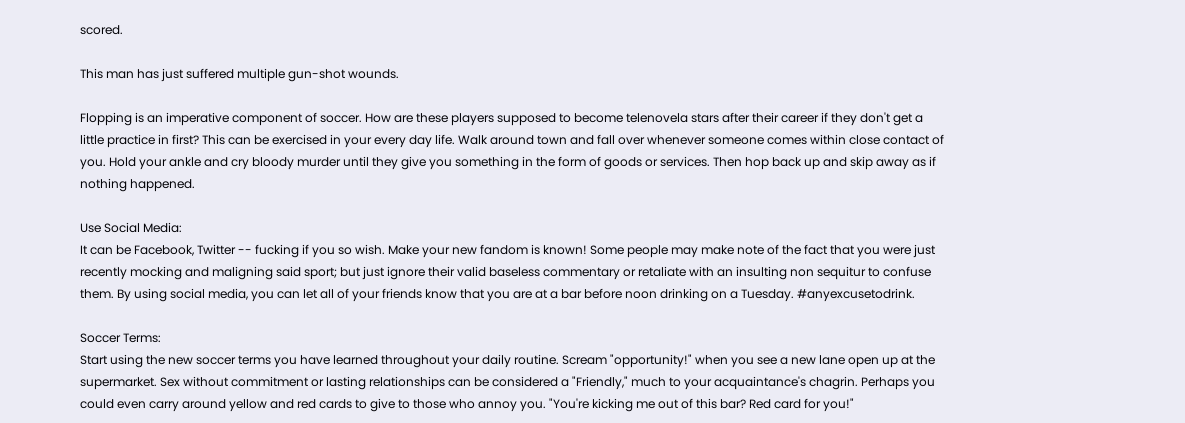scored.

This man has just suffered multiple gun-shot wounds.

Flopping is an imperative component of soccer. How are these players supposed to become telenovela stars after their career if they don't get a little practice in first? This can be exercised in your every day life. Walk around town and fall over whenever someone comes within close contact of you. Hold your ankle and cry bloody murder until they give you something in the form of goods or services. Then hop back up and skip away as if nothing happened.

Use Social Media:
It can be Facebook, Twitter -- fucking if you so wish. Make your new fandom is known! Some people may make note of the fact that you were just recently mocking and maligning said sport; but just ignore their valid baseless commentary or retaliate with an insulting non sequitur to confuse them. By using social media, you can let all of your friends know that you are at a bar before noon drinking on a Tuesday. #anyexcusetodrink.

Soccer Terms:
Start using the new soccer terms you have learned throughout your daily routine. Scream "opportunity!" when you see a new lane open up at the supermarket. Sex without commitment or lasting relationships can be considered a "Friendly," much to your acquaintance's chagrin. Perhaps you could even carry around yellow and red cards to give to those who annoy you. "You're kicking me out of this bar? Red card for you!"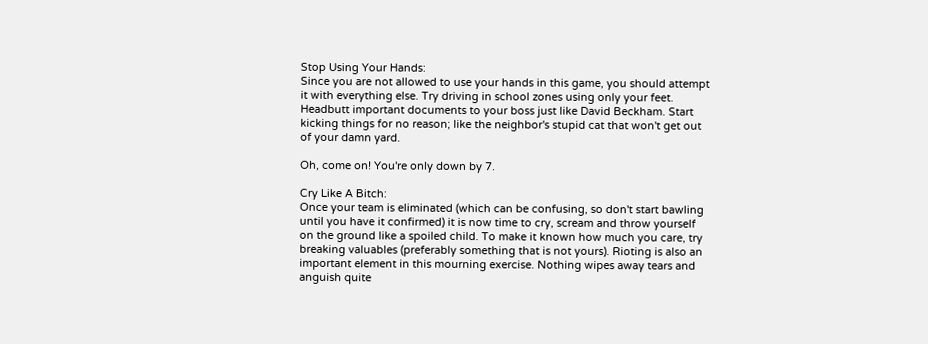Stop Using Your Hands:
Since you are not allowed to use your hands in this game, you should attempt it with everything else. Try driving in school zones using only your feet. Headbutt important documents to your boss just like David Beckham. Start kicking things for no reason; like the neighbor's stupid cat that won't get out of your damn yard.

Oh, come on! You're only down by 7.

Cry Like A Bitch:
Once your team is eliminated (which can be confusing, so don't start bawling until you have it confirmed) it is now time to cry, scream and throw yourself on the ground like a spoiled child. To make it known how much you care, try breaking valuables (preferably something that is not yours). Rioting is also an important element in this mourning exercise. Nothing wipes away tears and anguish quite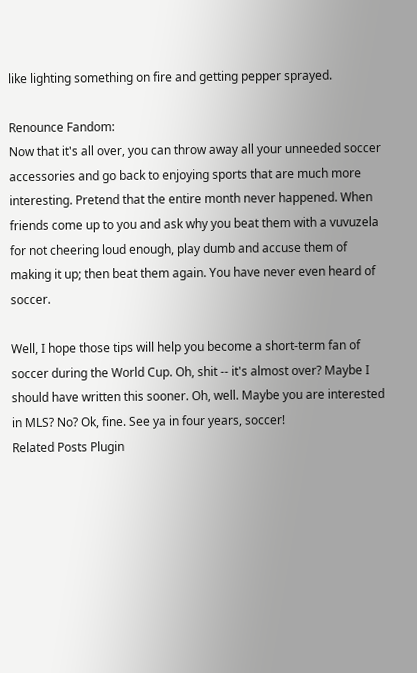like lighting something on fire and getting pepper sprayed.

Renounce Fandom:
Now that it's all over, you can throw away all your unneeded soccer accessories and go back to enjoying sports that are much more interesting. Pretend that the entire month never happened. When friends come up to you and ask why you beat them with a vuvuzela for not cheering loud enough, play dumb and accuse them of making it up; then beat them again. You have never even heard of soccer.

Well, I hope those tips will help you become a short-term fan of soccer during the World Cup. Oh, shit -- it's almost over? Maybe I should have written this sooner. Oh, well. Maybe you are interested in MLS? No? Ok, fine. See ya in four years, soccer!
Related Posts Plugin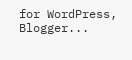for WordPress, Blogger...